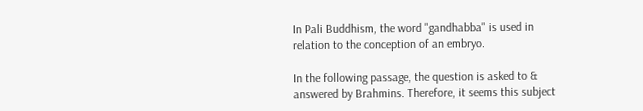In Pali Buddhism, the word "gandhabba" is used in relation to the conception of an embryo.

In the following passage, the question is asked to & answered by Brahmins. Therefore, it seems this subject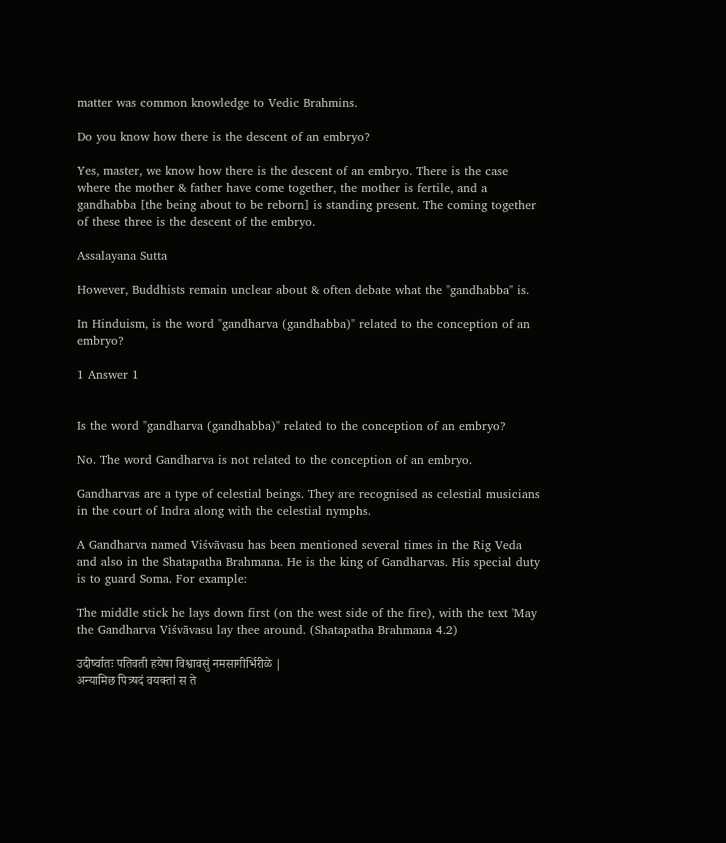matter was common knowledge to Vedic Brahmins.

Do you know how there is the descent of an embryo?

Yes, master, we know how there is the descent of an embryo. There is the case where the mother & father have come together, the mother is fertile, and a gandhabba [the being about to be reborn] is standing present. The coming together of these three is the descent of the embryo.

Assalayana Sutta

However, Buddhists remain unclear about & often debate what the "gandhabba" is.

In Hinduism, is the word "gandharva (gandhabba)" related to the conception of an embryo?

1 Answer 1


Is the word "gandharva (gandhabba)" related to the conception of an embryo?

No. The word Gandharva is not related to the conception of an embryo.

Gandharvas are a type of celestial beings. They are recognised as celestial musicians in the court of Indra along with the celestial nymphs.

A Gandharva named Viśvāvasu has been mentioned several times in the Rig Veda and also in the Shatapatha Brahmana. He is the king of Gandharvas. His special duty is to guard Soma. For example:

The middle stick he lays down first (on the west side of the fire), with the text 'May the Gandharva Viśvāvasu lay thee around. (Shatapatha Brahmana 4.2)

उदीर्ष्वातः पतिवती हयेषा विश्वावसुं नमसागीर्भिरीळे |
अन्यामिछ पित्र्षदं वयक्तां स ते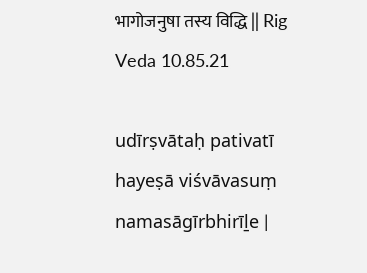भागोजनुषा तस्य विद्धि || Rig Veda 10.85.21

udīrṣvātaḥ pativatī hayeṣā viśvāvasuṃ namasāgīrbhirīḻe |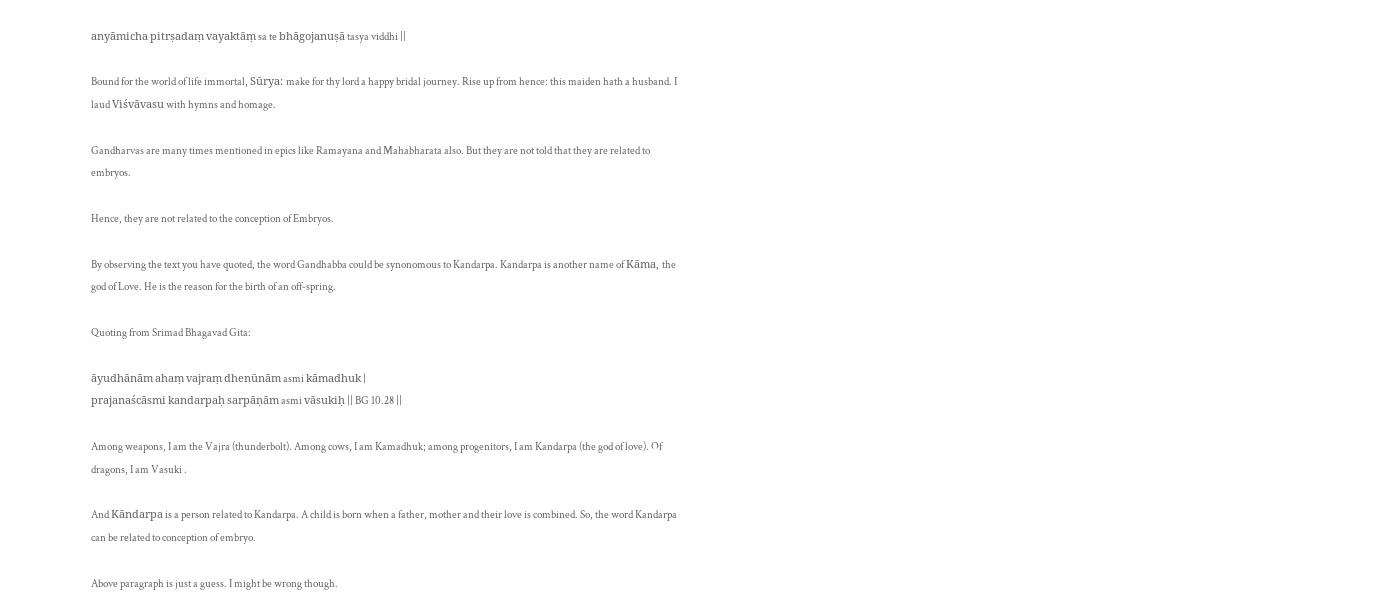anyāmicha pitrṣadaṃ vayaktāṃ sa te bhāgojanuṣā tasya viddhi ||

Bound for the world of life immortal, Sūrya: make for thy lord a happy bridal journey. Rise up from hence: this maiden hath a husband. I laud Viśvāvasu with hymns and homage.

Gandharvas are many times mentioned in epics like Ramayana and Mahabharata also. But they are not told that they are related to embryos.

Hence, they are not related to the conception of Embryos.

By observing the text you have quoted, the word Gandhabba could be synonomous to Kandarpa. Kandarpa is another name of Kāma, the god of Love. He is the reason for the birth of an off-spring.

Quoting from Srimad Bhagavad Gita:

āyudhānām ahaṃ vajraṃ dhenūnām asmi kāmadhuk |
prajanaścāsmi kandarpaḥ sarpāṇām asmi vāsukiḥ || BG 10.28 ||

Among weapons, I am the Vajra (thunderbolt). Among cows, I am Kamadhuk; among progenitors, I am Kandarpa (the god of love). Of dragons, I am Vasuki .

And Kāndarpa is a person related to Kandarpa. A child is born when a father, mother and their love is combined. So, the word Kandarpa can be related to conception of embryo.

Above paragraph is just a guess. I might be wrong though.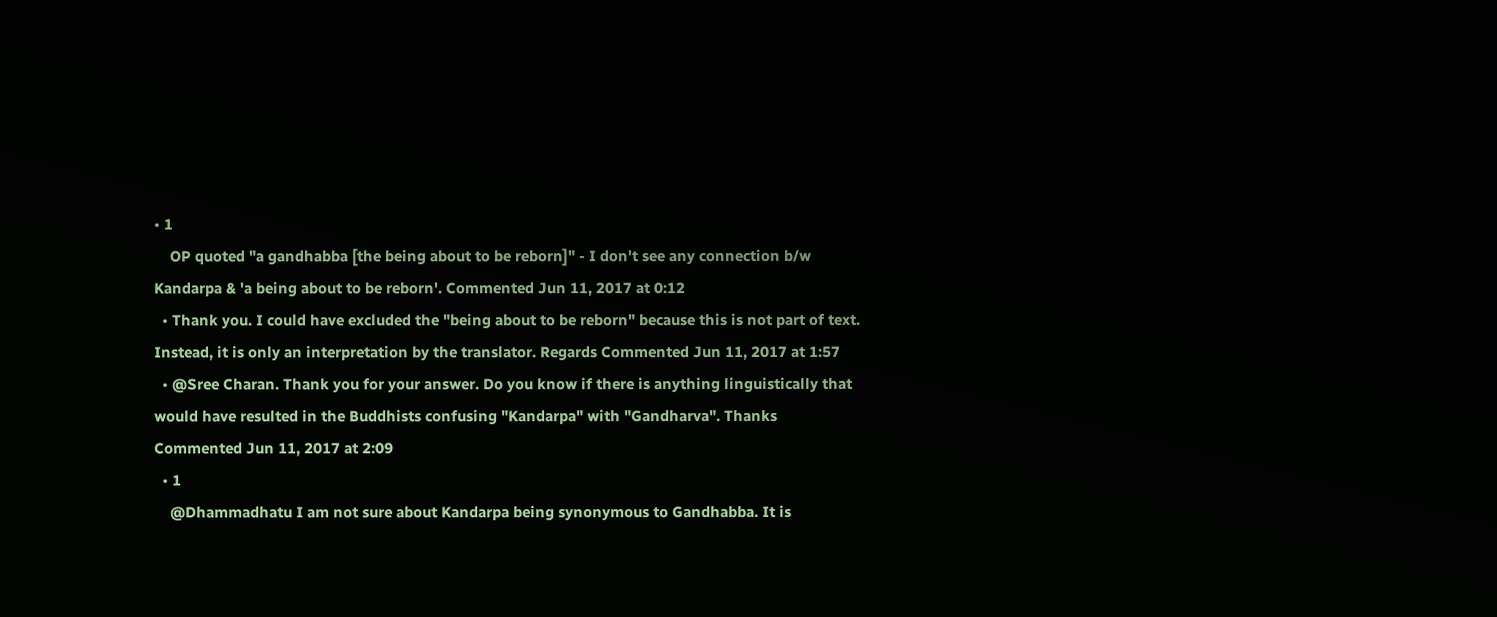• 1
    OP quoted "a gandhabba [the being about to be reborn]" - I don't see any connection b/w Kandarpa & 'a being about to be reborn'. Commented Jun 11, 2017 at 0:12
  • Thank you. I could have excluded the "being about to be reborn" because this is not part of text. Instead, it is only an interpretation by the translator. Regards Commented Jun 11, 2017 at 1:57
  • @Sree Charan. Thank you for your answer. Do you know if there is anything linguistically that would have resulted in the Buddhists confusing "Kandarpa" with "Gandharva". Thanks Commented Jun 11, 2017 at 2:09
  • 1
    @Dhammadhatu I am not sure about Kandarpa being synonymous to Gandhabba. It is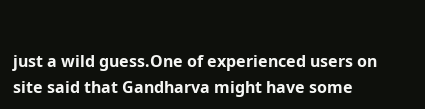just a wild guess.One of experienced users on site said that Gandharva might have some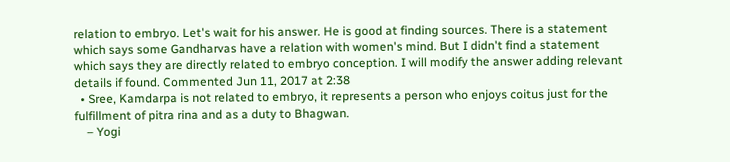relation to embryo. Let's wait for his answer. He is good at finding sources. There is a statement which says some Gandharvas have a relation with women's mind. But I didn't find a statement which says they are directly related to embryo conception. I will modify the answer adding relevant details if found. Commented Jun 11, 2017 at 2:38
  • Sree, Kamdarpa is not related to embryo, it represents a person who enjoys coitus just for the fulfillment of pitra rina and as a duty to Bhagwan.
    – Yogi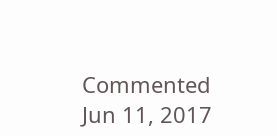Commented Jun 11, 2017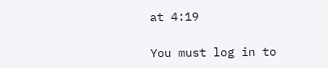at 4:19

You must log in to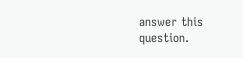answer this question.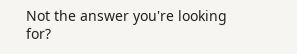Not the answer you're looking for?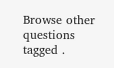Browse other questions tagged .